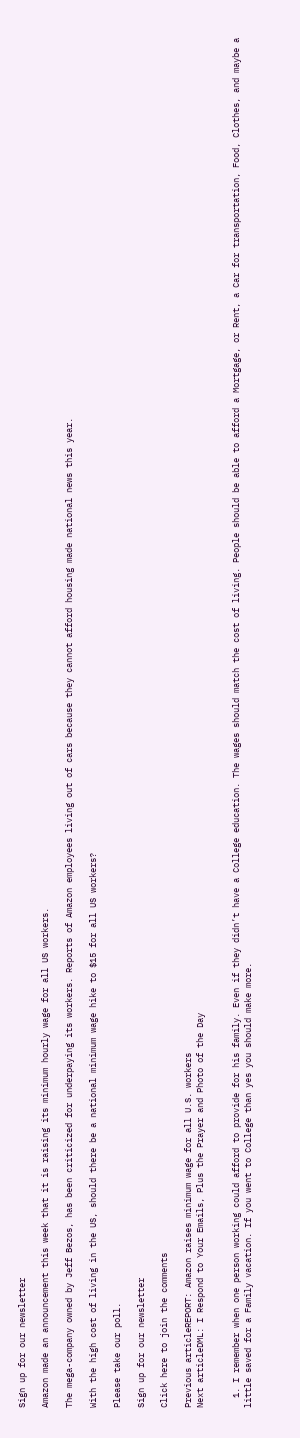Sign up for our newsletter

Amazon made an announcement this week that it is raising its minimum hourly wage for all US workers.

The mega-company owned by Jeff Bezos, has been criticized for underpaying its workers. Reports of Amazon employees living out of cars because they cannot afford housing made national news this year.

With the high cost of living in the US, should there be a national minimum wage hike to $15 for all US workers?

Please take our poll.

Sign up for our newsletter

Click here to join the comments

Previous articleREPORT: Amazon raises minimum wage for all U.S. workers
Next articleDML: I Respond to Your Emails, Plus the Prayer and Photo of the Day


  1. I remember when one person working could afford to provide for his family. Even if they didn’t have a College education. The wages should match the cost of living. People should be able to afford a Mortgage, or Rent, a Car for transportation, Food, Clothes, and maybe a little saved for a Family vacation. If you went to College than yes you should make more.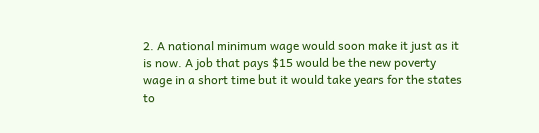2. A national minimum wage would soon make it just as it is now. A job that pays $15 would be the new poverty wage in a short time but it would take years for the states to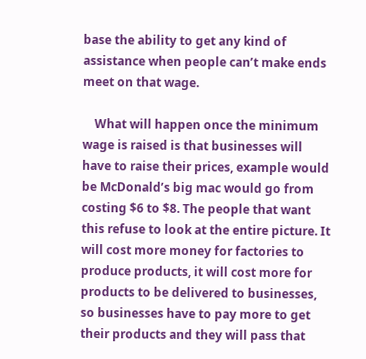base the ability to get any kind of assistance when people can’t make ends meet on that wage.

    What will happen once the minimum wage is raised is that businesses will have to raise their prices, example would be McDonald’s big mac would go from costing $6 to $8. The people that want this refuse to look at the entire picture. It will cost more money for factories to produce products, it will cost more for products to be delivered to businesses, so businesses have to pay more to get their products and they will pass that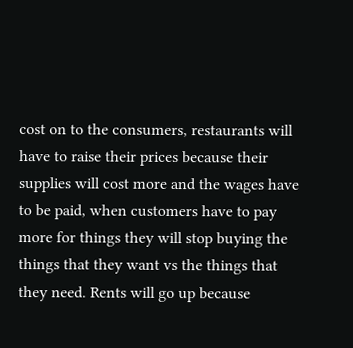cost on to the consumers, restaurants will have to raise their prices because their supplies will cost more and the wages have to be paid, when customers have to pay more for things they will stop buying the things that they want vs the things that they need. Rents will go up because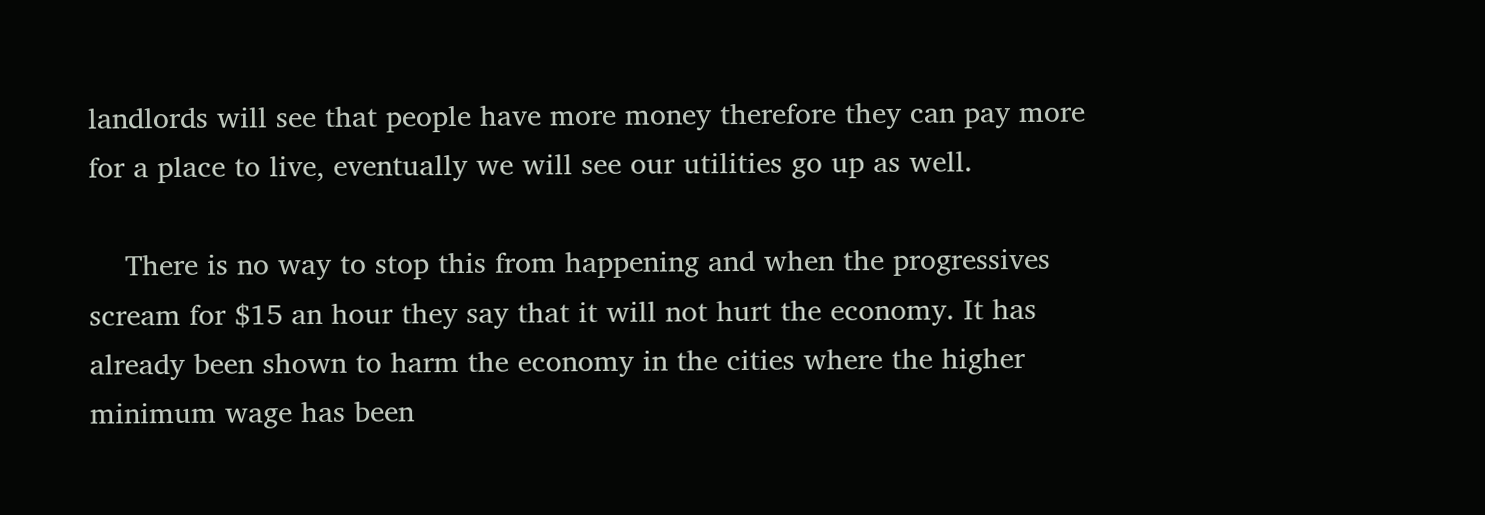landlords will see that people have more money therefore they can pay more for a place to live, eventually we will see our utilities go up as well.

    There is no way to stop this from happening and when the progressives scream for $15 an hour they say that it will not hurt the economy. It has already been shown to harm the economy in the cities where the higher minimum wage has been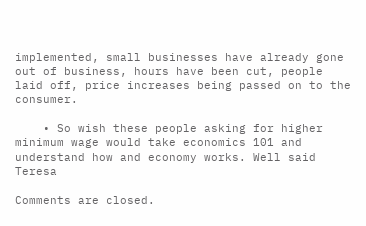implemented, small businesses have already gone out of business, hours have been cut, people laid off, price increases being passed on to the consumer.

    • So wish these people asking for higher minimum wage would take economics 101 and understand how and economy works. Well said Teresa

Comments are closed.